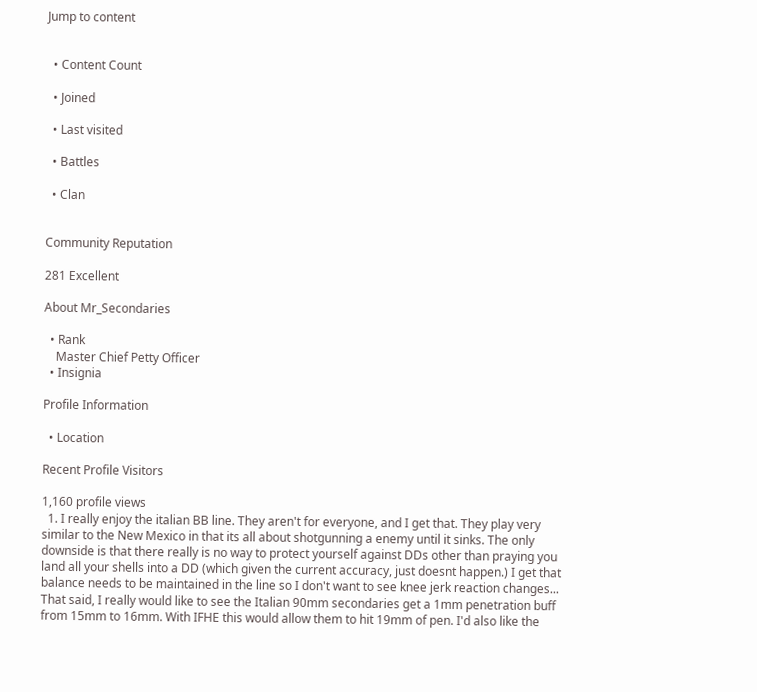Jump to content


  • Content Сount

  • Joined

  • Last visited

  • Battles

  • Clan


Community Reputation

281 Excellent

About Mr_Secondaries

  • Rank
    Master Chief Petty Officer
  • Insignia

Profile Information

  • Location

Recent Profile Visitors

1,160 profile views
  1. I really enjoy the italian BB line. They aren't for everyone, and I get that. They play very similar to the New Mexico in that its all about shotgunning a enemy until it sinks. The only downside is that there really is no way to protect yourself against DDs other than praying you land all your shells into a DD (which given the current accuracy, just doesnt happen.) I get that balance needs to be maintained in the line so I don't want to see knee jerk reaction changes... That said, I really would like to see the Italian 90mm secondaries get a 1mm penetration buff from 15mm to 16mm. With IFHE this would allow them to hit 19mm of pen. I'd also like the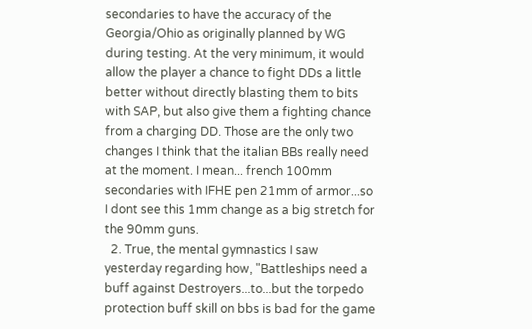secondaries to have the accuracy of the Georgia/Ohio as originally planned by WG during testing. At the very minimum, it would allow the player a chance to fight DDs a little better without directly blasting them to bits with SAP, but also give them a fighting chance from a charging DD. Those are the only two changes I think that the italian BBs really need at the moment. I mean... french 100mm secondaries with IFHE pen 21mm of armor...so I dont see this 1mm change as a big stretch for the 90mm guns.
  2. True, the mental gymnastics I saw yesterday regarding how, "Battleships need a buff against Destroyers...to...but the torpedo protection buff skill on bbs is bad for the game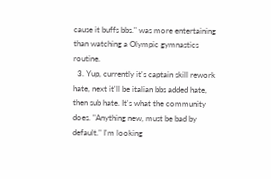cause it buffs bbs." was more entertaining than watching a Olympic gymnastics routine.
  3. Yup, currently it's captain skill rework hate, next it'll be italian bbs added hate, then sub hate. It's what the community does. "Anything new, must be bad by default." I'm looking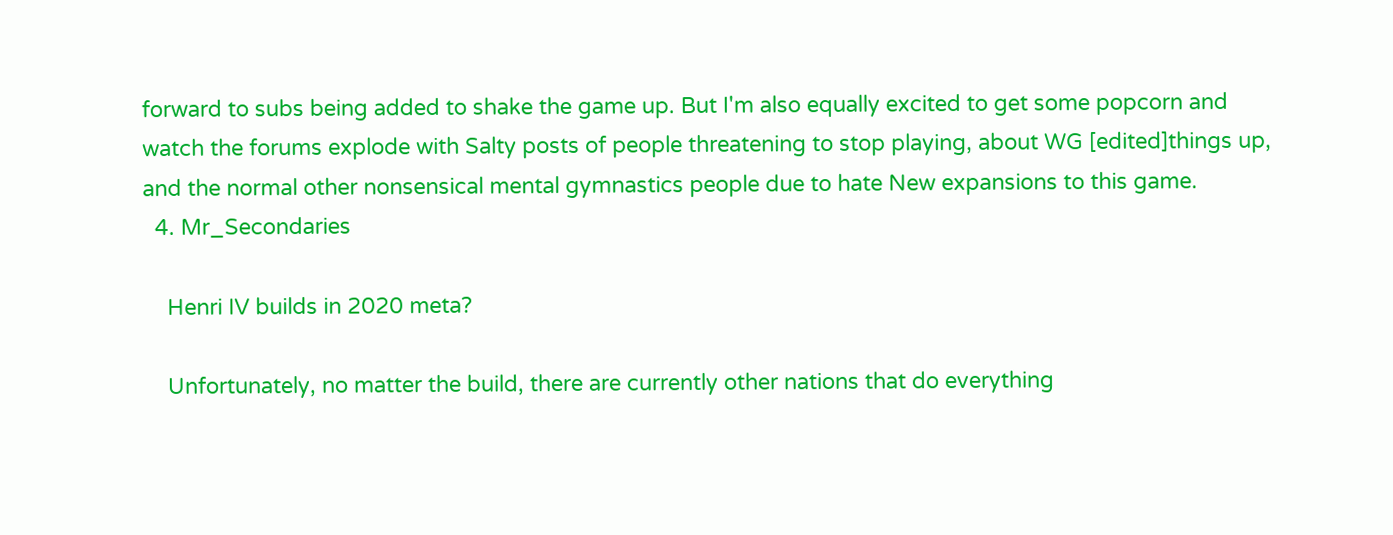forward to subs being added to shake the game up. But I'm also equally excited to get some popcorn and watch the forums explode with Salty posts of people threatening to stop playing, about WG [edited]things up, and the normal other nonsensical mental gymnastics people due to hate New expansions to this game.
  4. Mr_Secondaries

    Henri IV builds in 2020 meta?

    Unfortunately, no matter the build, there are currently other nations that do everything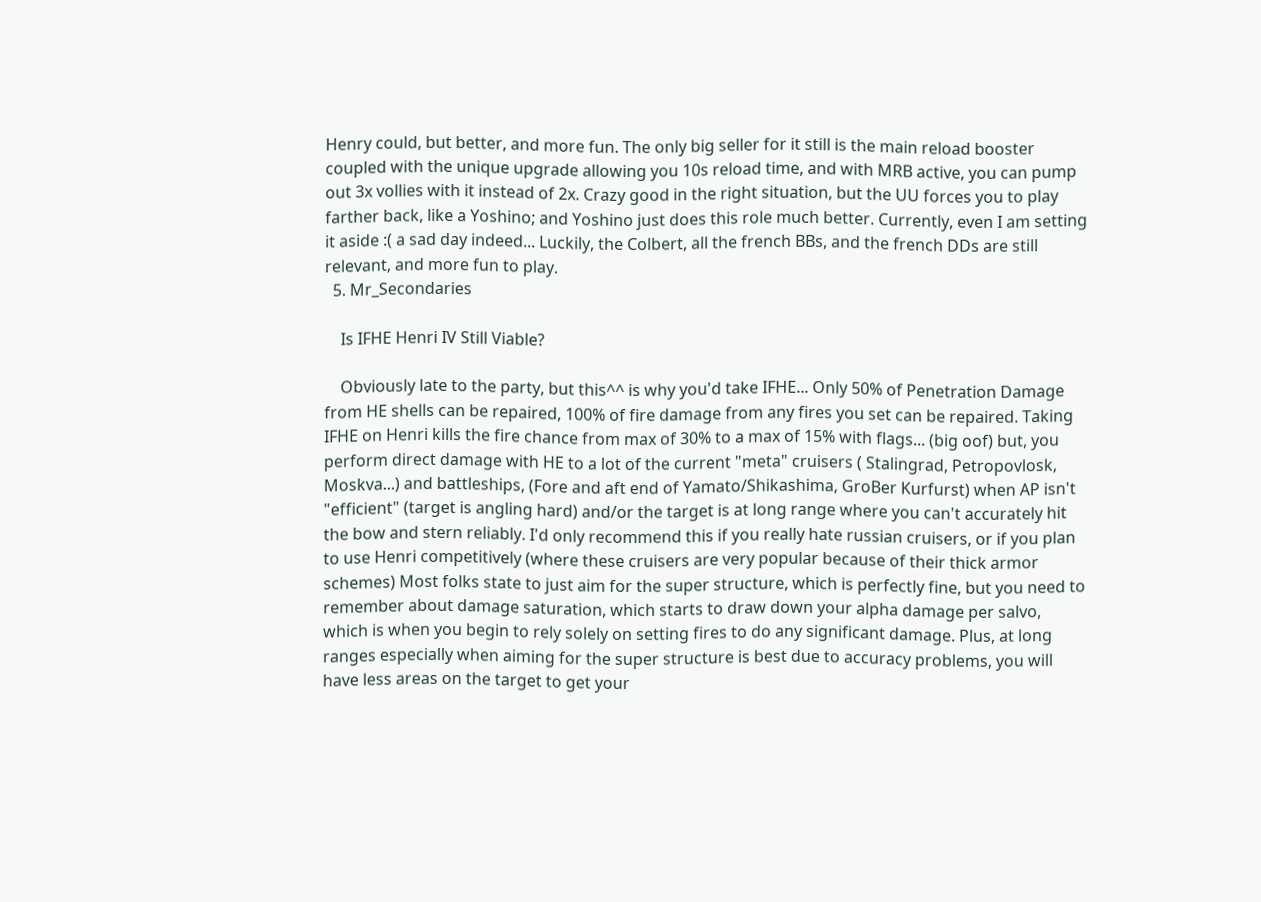Henry could, but better, and more fun. The only big seller for it still is the main reload booster coupled with the unique upgrade allowing you 10s reload time, and with MRB active, you can pump out 3x vollies with it instead of 2x. Crazy good in the right situation, but the UU forces you to play farther back, like a Yoshino; and Yoshino just does this role much better. Currently, even I am setting it aside :( a sad day indeed... Luckily, the Colbert, all the french BBs, and the french DDs are still relevant, and more fun to play.
  5. Mr_Secondaries

    Is IFHE Henri IV Still Viable?

    Obviously late to the party, but this^^ is why you'd take IFHE... Only 50% of Penetration Damage from HE shells can be repaired, 100% of fire damage from any fires you set can be repaired. Taking IFHE on Henri kills the fire chance from max of 30% to a max of 15% with flags... (big oof) but, you perform direct damage with HE to a lot of the current "meta" cruisers ( Stalingrad, Petropovlosk, Moskva...) and battleships, (Fore and aft end of Yamato/Shikashima, GroBer Kurfurst) when AP isn't "efficient" (target is angling hard) and/or the target is at long range where you can't accurately hit the bow and stern reliably. I'd only recommend this if you really hate russian cruisers, or if you plan to use Henri competitively (where these cruisers are very popular because of their thick armor schemes) Most folks state to just aim for the super structure, which is perfectly fine, but you need to remember about damage saturation, which starts to draw down your alpha damage per salvo, which is when you begin to rely solely on setting fires to do any significant damage. Plus, at long ranges especially when aiming for the super structure is best due to accuracy problems, you will have less areas on the target to get your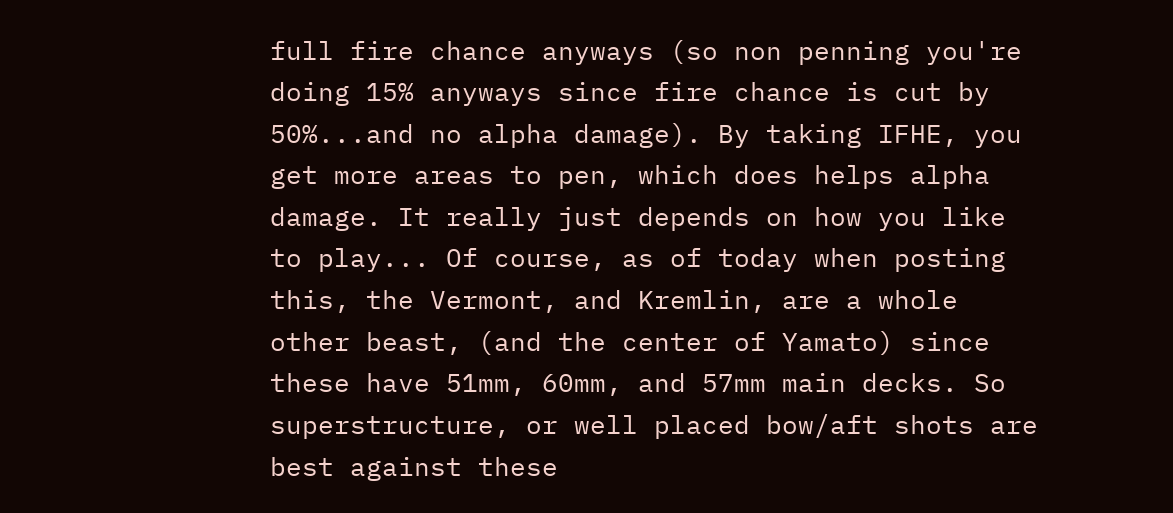full fire chance anyways (so non penning you're doing 15% anyways since fire chance is cut by 50%...and no alpha damage). By taking IFHE, you get more areas to pen, which does helps alpha damage. It really just depends on how you like to play... Of course, as of today when posting this, the Vermont, and Kremlin, are a whole other beast, (and the center of Yamato) since these have 51mm, 60mm, and 57mm main decks. So superstructure, or well placed bow/aft shots are best against these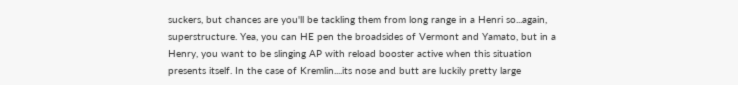suckers, but chances are you'll be tackling them from long range in a Henri so...again, superstructure. Yea, you can HE pen the broadsides of Vermont and Yamato, but in a Henry, you want to be slinging AP with reload booster active when this situation presents itself. In the case of Kremlin....its nose and butt are luckily pretty large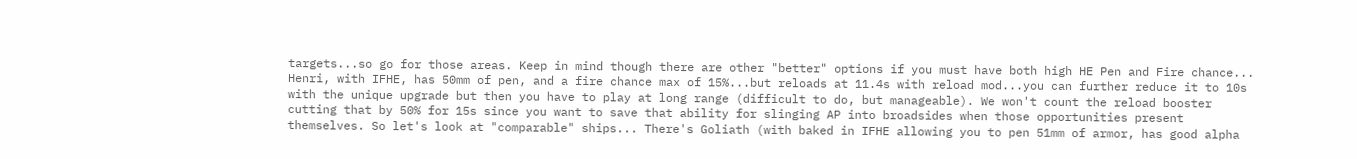targets...so go for those areas. Keep in mind though there are other "better" options if you must have both high HE Pen and Fire chance... Henri, with IFHE, has 50mm of pen, and a fire chance max of 15%...but reloads at 11.4s with reload mod...you can further reduce it to 10s with the unique upgrade but then you have to play at long range (difficult to do, but manageable). We won't count the reload booster cutting that by 50% for 15s since you want to save that ability for slinging AP into broadsides when those opportunities present themselves. So let's look at "comparable" ships... There's Goliath (with baked in IFHE allowing you to pen 51mm of armor, has good alpha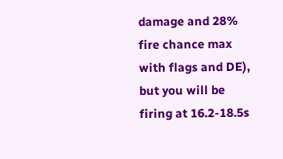damage and 28% fire chance max with flags and DE), but you will be firing at 16.2-18.5s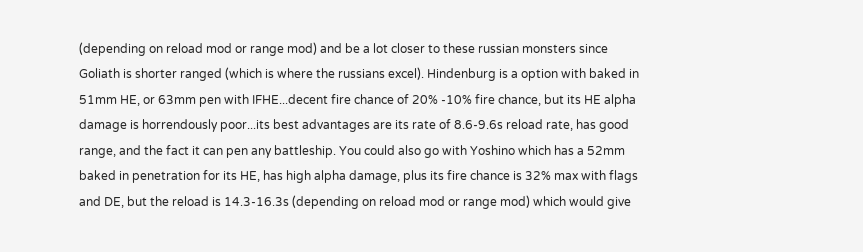(depending on reload mod or range mod) and be a lot closer to these russian monsters since Goliath is shorter ranged (which is where the russians excel). Hindenburg is a option with baked in 51mm HE, or 63mm pen with IFHE...decent fire chance of 20% -10% fire chance, but its HE alpha damage is horrendously poor...its best advantages are its rate of 8.6-9.6s reload rate, has good range, and the fact it can pen any battleship. You could also go with Yoshino which has a 52mm baked in penetration for its HE, has high alpha damage, plus its fire chance is 32% max with flags and DE, but the reload is 14.3-16.3s (depending on reload mod or range mod) which would give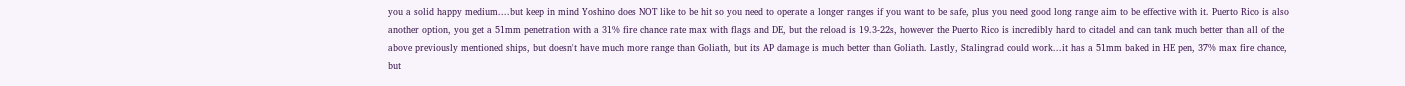you a solid happy medium....but keep in mind Yoshino does NOT like to be hit so you need to operate a longer ranges if you want to be safe, plus you need good long range aim to be effective with it. Puerto Rico is also another option, you get a 51mm penetration with a 31% fire chance rate max with flags and DE, but the reload is 19.3-22s, however the Puerto Rico is incredibly hard to citadel and can tank much better than all of the above previously mentioned ships, but doesn't have much more range than Goliath, but its AP damage is much better than Goliath. Lastly, Stalingrad could work...it has a 51mm baked in HE pen, 37% max fire chance, but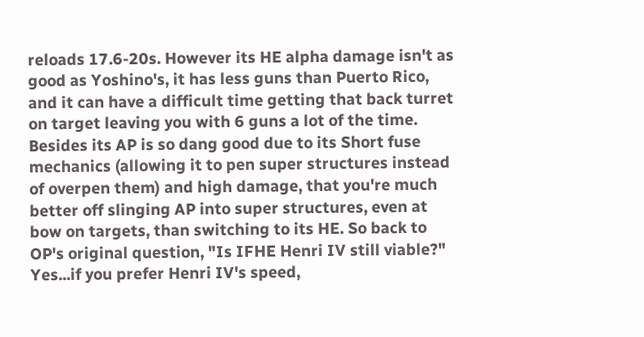reloads 17.6-20s. However its HE alpha damage isn't as good as Yoshino's, it has less guns than Puerto Rico, and it can have a difficult time getting that back turret on target leaving you with 6 guns a lot of the time. Besides its AP is so dang good due to its Short fuse mechanics (allowing it to pen super structures instead of overpen them) and high damage, that you're much better off slinging AP into super structures, even at bow on targets, than switching to its HE. So back to OP's original question, "Is IFHE Henri IV still viable?" Yes...if you prefer Henri IV's speed,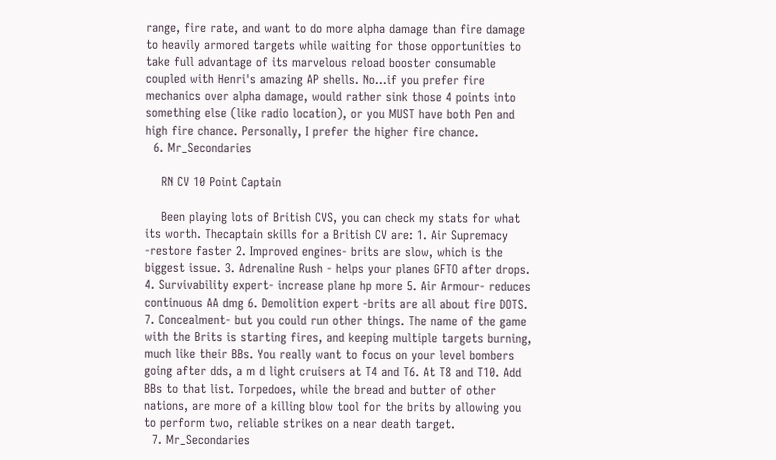range, fire rate, and want to do more alpha damage than fire damage to heavily armored targets while waiting for those opportunities to take full advantage of its marvelous reload booster consumable coupled with Henri's amazing AP shells. No...if you prefer fire mechanics over alpha damage, would rather sink those 4 points into something else (like radio location), or you MUST have both Pen and high fire chance. Personally, I prefer the higher fire chance.
  6. Mr_Secondaries

    RN CV 10 Point Captain

    Been playing lots of British CVS, you can check my stats for what its worth. Thecaptain skills for a British CV are: 1. Air Supremacy -restore faster 2. Improved engines- brits are slow, which is the biggest issue. 3. Adrenaline Rush - helps your planes GFTO after drops. 4. Survivability expert- increase plane hp more 5. Air Armour- reduces continuous AA dmg 6. Demolition expert -brits are all about fire DOTS. 7. Concealment- but you could run other things. The name of the game with the Brits is starting fires, and keeping multiple targets burning, much like their BBs. You really want to focus on your level bombers going after dds, a m d light cruisers at T4 and T6. At T8 and T10. Add BBs to that list. Torpedoes, while the bread and butter of other nations, are more of a killing blow tool for the brits by allowing you to perform two, reliable strikes on a near death target.
  7. Mr_Secondaries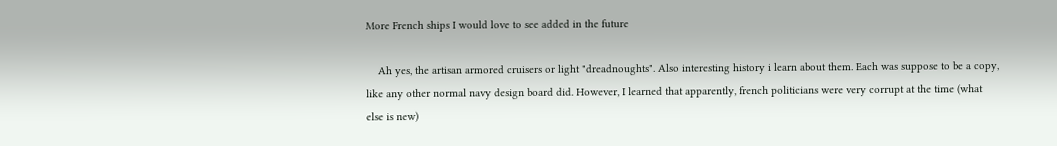More French ships I would love to see added in the future

    Ah yes, the artisan armored cruisers or light "dreadnoughts". Also interesting history i learn about them. Each was suppose to be a copy, like any other normal navy design board did. However, I learned that apparently, french politicians were very corrupt at the time (what else is new)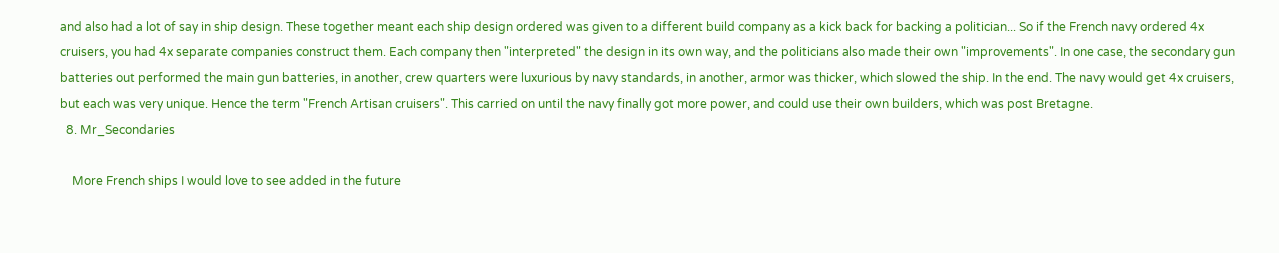and also had a lot of say in ship design. These together meant each ship design ordered was given to a different build company as a kick back for backing a politician... So if the French navy ordered 4x cruisers, you had 4x separate companies construct them. Each company then "interpreted" the design in its own way, and the politicians also made their own "improvements". In one case, the secondary gun batteries out performed the main gun batteries, in another, crew quarters were luxurious by navy standards, in another, armor was thicker, which slowed the ship. In the end. The navy would get 4x cruisers, but each was very unique. Hence the term "French Artisan cruisers". This carried on until the navy finally got more power, and could use their own builders, which was post Bretagne.
  8. Mr_Secondaries

    More French ships I would love to see added in the future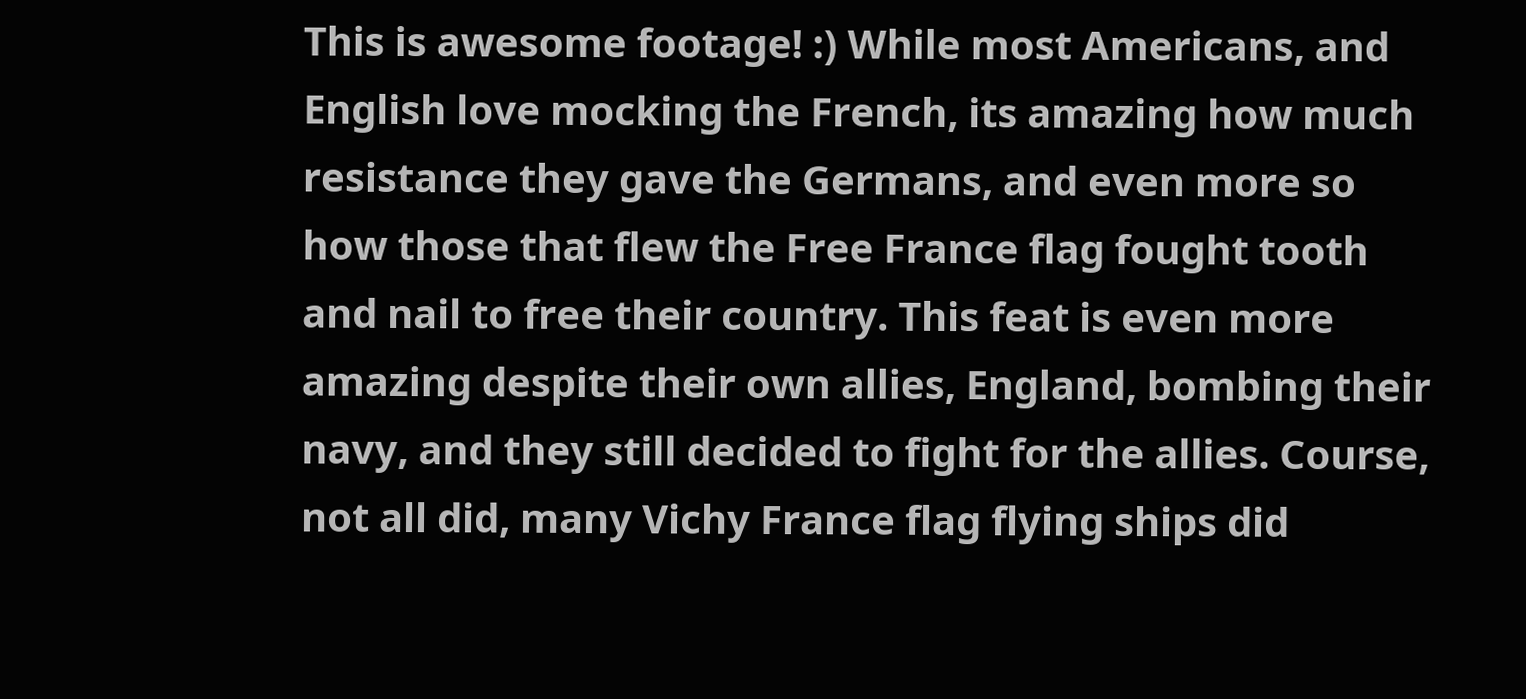This is awesome footage! :) While most Americans, and English love mocking the French, its amazing how much resistance they gave the Germans, and even more so how those that flew the Free France flag fought tooth and nail to free their country. This feat is even more amazing despite their own allies, England, bombing their navy, and they still decided to fight for the allies. Course, not all did, many Vichy France flag flying ships did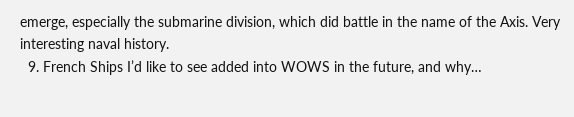emerge, especially the submarine division, which did battle in the name of the Axis. Very interesting naval history.
  9. French Ships I’d like to see added into WOWS in the future, and why…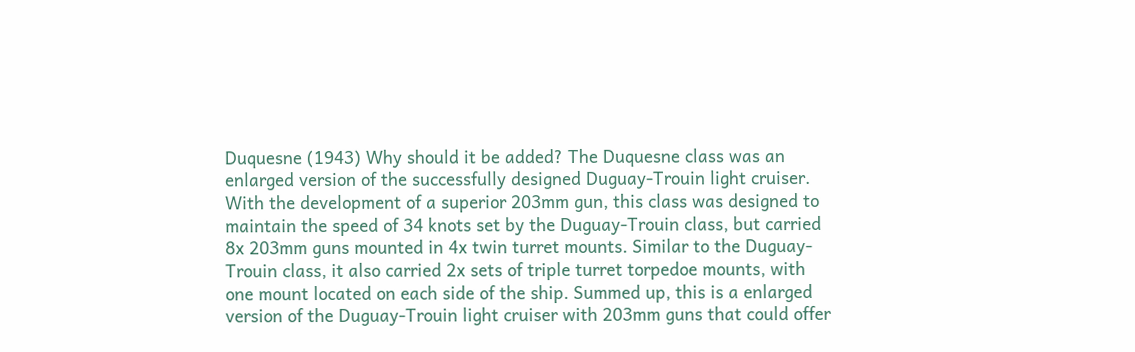Duquesne (1943) Why should it be added? The Duquesne class was an enlarged version of the successfully designed Duguay-Trouin light cruiser. With the development of a superior 203mm gun, this class was designed to maintain the speed of 34 knots set by the Duguay-Trouin class, but carried 8x 203mm guns mounted in 4x twin turret mounts. Similar to the Duguay-Trouin class, it also carried 2x sets of triple turret torpedoe mounts, with one mount located on each side of the ship. Summed up, this is a enlarged version of the Duguay-Trouin light cruiser with 203mm guns that could offer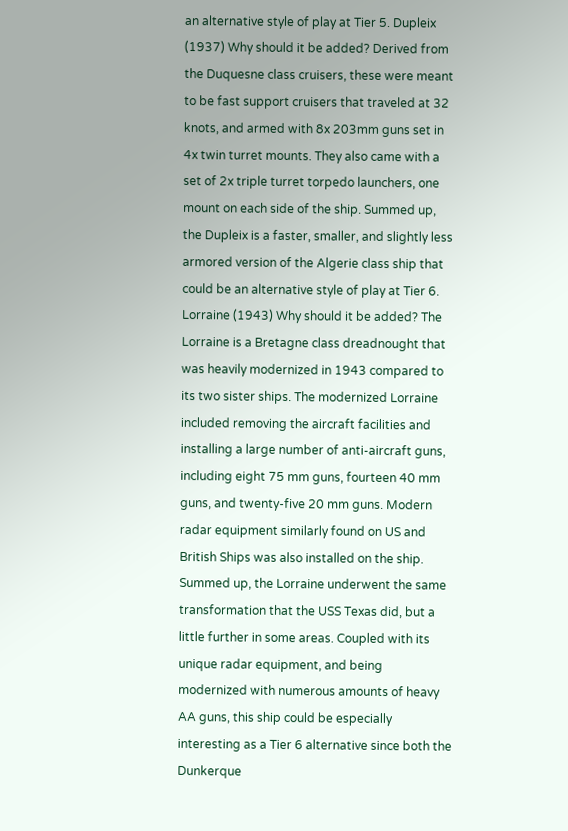an alternative style of play at Tier 5. Dupleix (1937) Why should it be added? Derived from the Duquesne class cruisers, these were meant to be fast support cruisers that traveled at 32 knots, and armed with 8x 203mm guns set in 4x twin turret mounts. They also came with a set of 2x triple turret torpedo launchers, one mount on each side of the ship. Summed up, the Dupleix is a faster, smaller, and slightly less armored version of the Algerie class ship that could be an alternative style of play at Tier 6. Lorraine (1943) Why should it be added? The Lorraine is a Bretagne class dreadnought that was heavily modernized in 1943 compared to its two sister ships. The modernized Lorraine included removing the aircraft facilities and installing a large number of anti-aircraft guns, including eight 75 mm guns, fourteen 40 mm guns, and twenty-five 20 mm guns. Modern radar equipment similarly found on US and British Ships was also installed on the ship. Summed up, the Lorraine underwent the same transformation that the USS Texas did, but a little further in some areas. Coupled with its unique radar equipment, and being modernized with numerous amounts of heavy AA guns, this ship could be especially interesting as a Tier 6 alternative since both the Dunkerque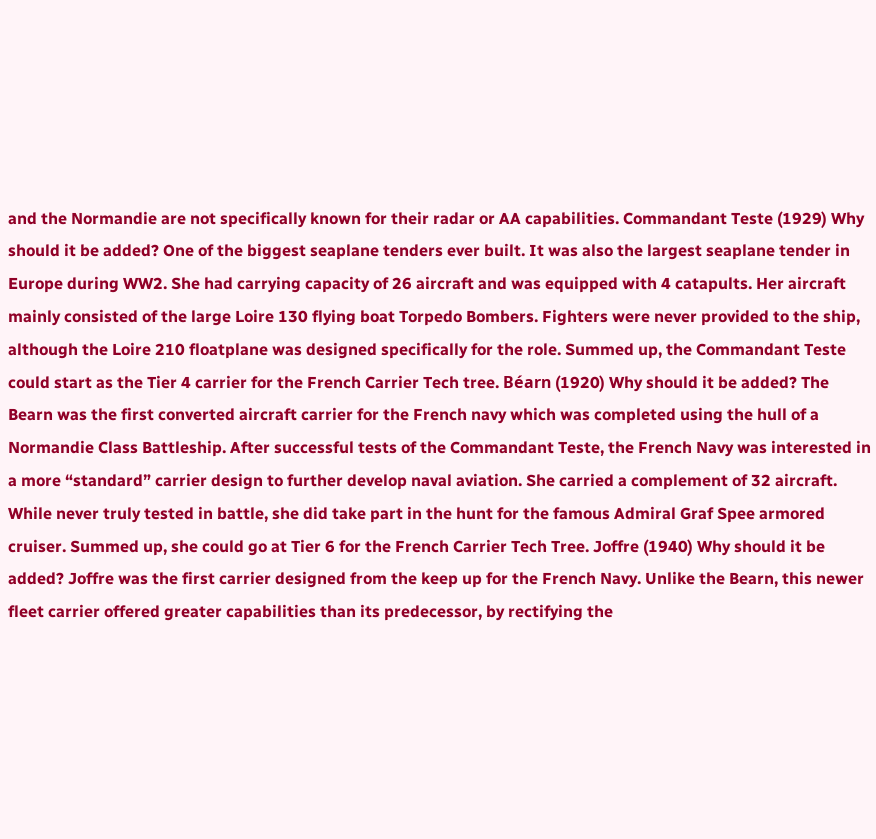and the Normandie are not specifically known for their radar or AA capabilities. Commandant Teste (1929) Why should it be added? One of the biggest seaplane tenders ever built. It was also the largest seaplane tender in Europe during WW2. She had carrying capacity of 26 aircraft and was equipped with 4 catapults. Her aircraft mainly consisted of the large Loire 130 flying boat Torpedo Bombers. Fighters were never provided to the ship, although the Loire 210 floatplane was designed specifically for the role. Summed up, the Commandant Teste could start as the Tier 4 carrier for the French Carrier Tech tree. Béarn (1920) Why should it be added? The Bearn was the first converted aircraft carrier for the French navy which was completed using the hull of a Normandie Class Battleship. After successful tests of the Commandant Teste, the French Navy was interested in a more “standard” carrier design to further develop naval aviation. She carried a complement of 32 aircraft. While never truly tested in battle, she did take part in the hunt for the famous Admiral Graf Spee armored cruiser. Summed up, she could go at Tier 6 for the French Carrier Tech Tree. Joffre (1940) Why should it be added? Joffre was the first carrier designed from the keep up for the French Navy. Unlike the Bearn, this newer fleet carrier offered greater capabilities than its predecessor, by rectifying the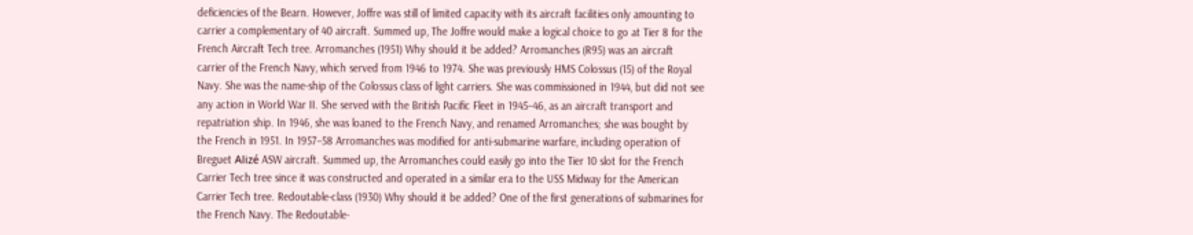deficiencies of the Bearn. However, Joffre was still of limited capacity with its aircraft facilities only amounting to carrier a complementary of 40 aircraft. Summed up, The Joffre would make a logical choice to go at Tier 8 for the French Aircraft Tech tree. Arromanches (1951) Why should it be added? Arromanches (R95) was an aircraft carrier of the French Navy, which served from 1946 to 1974. She was previously HMS Colossus (15) of the Royal Navy. She was the name-ship of the Colossus class of light carriers. She was commissioned in 1944, but did not see any action in World War II. She served with the British Pacific Fleet in 1945–46, as an aircraft transport and repatriation ship. In 1946, she was loaned to the French Navy, and renamed Arromanches; she was bought by the French in 1951. In 1957–58 Arromanches was modified for anti-submarine warfare, including operation of Breguet Alizé ASW aircraft. Summed up, the Arromanches could easily go into the Tier 10 slot for the French Carrier Tech tree since it was constructed and operated in a similar era to the USS Midway for the American Carrier Tech tree. Redoutable-class (1930) Why should it be added? One of the first generations of submarines for the French Navy. The Redoutable-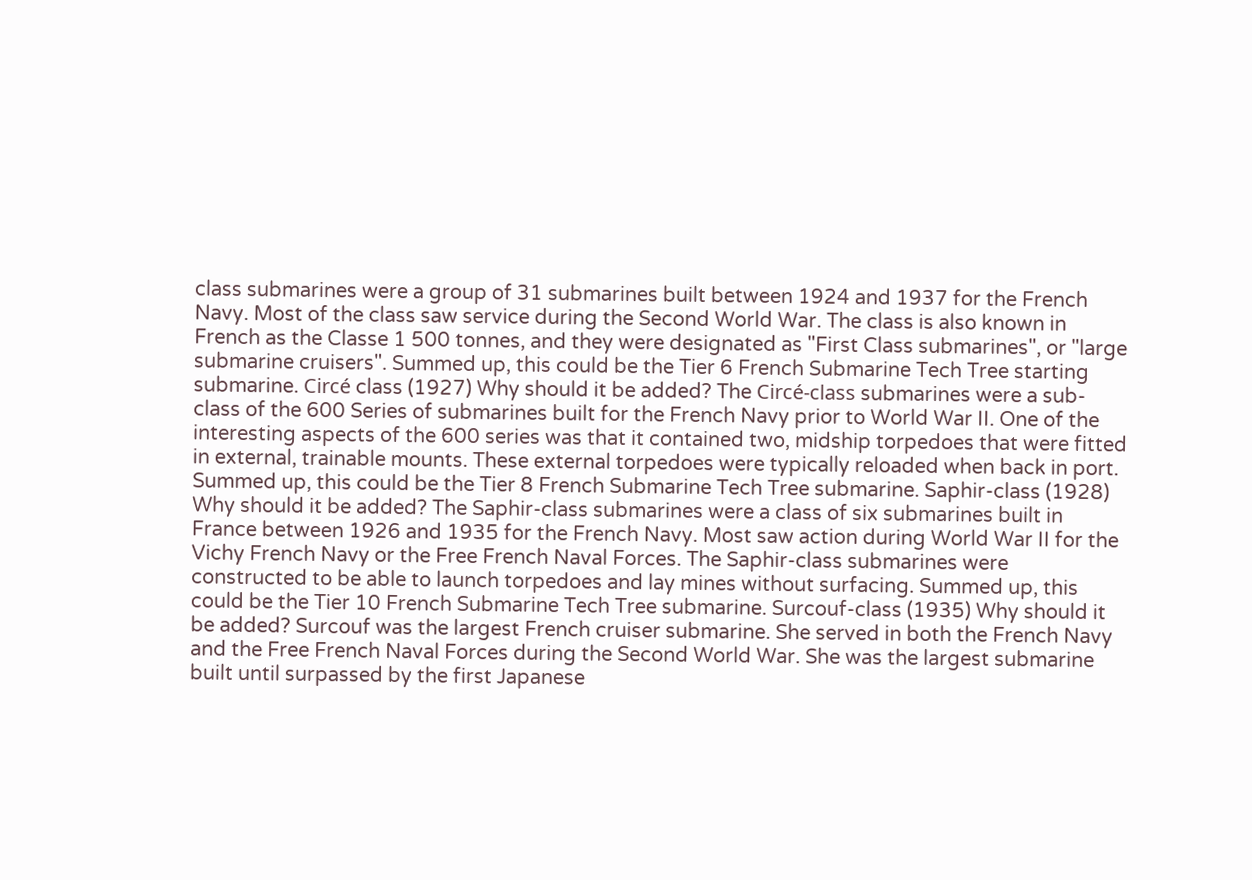class submarines were a group of 31 submarines built between 1924 and 1937 for the French Navy. Most of the class saw service during the Second World War. The class is also known in French as the Classe 1 500 tonnes, and they were designated as "First Class submarines", or "large submarine cruisers". Summed up, this could be the Tier 6 French Submarine Tech Tree starting submarine. Circé class (1927) Why should it be added? The Circé-class submarines were a sub-class of the 600 Series of submarines built for the French Navy prior to World War II. One of the interesting aspects of the 600 series was that it contained two, midship torpedoes that were fitted in external, trainable mounts. These external torpedoes were typically reloaded when back in port. Summed up, this could be the Tier 8 French Submarine Tech Tree submarine. Saphir-class (1928) Why should it be added? The Saphir-class submarines were a class of six submarines built in France between 1926 and 1935 for the French Navy. Most saw action during World War II for the Vichy French Navy or the Free French Naval Forces. The Saphir-class submarines were constructed to be able to launch torpedoes and lay mines without surfacing. Summed up, this could be the Tier 10 French Submarine Tech Tree submarine. Surcouf-class (1935) Why should it be added? Surcouf was the largest French cruiser submarine. She served in both the French Navy and the Free French Naval Forces during the Second World War. She was the largest submarine built until surpassed by the first Japanese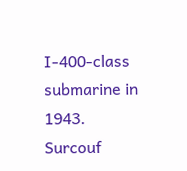I-400-class submarine in 1943. Surcouf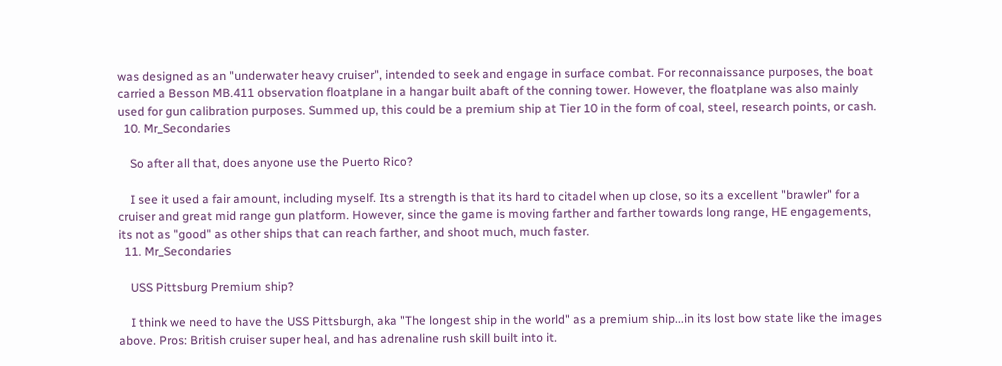was designed as an "underwater heavy cruiser", intended to seek and engage in surface combat. For reconnaissance purposes, the boat carried a Besson MB.411 observation floatplane in a hangar built abaft of the conning tower. However, the floatplane was also mainly used for gun calibration purposes. Summed up, this could be a premium ship at Tier 10 in the form of coal, steel, research points, or cash.
  10. Mr_Secondaries

    So after all that, does anyone use the Puerto Rico?

    I see it used a fair amount, including myself. Its a strength is that its hard to citadel when up close, so its a excellent "brawler" for a cruiser and great mid range gun platform. However, since the game is moving farther and farther towards long range, HE engagements, its not as "good" as other ships that can reach farther, and shoot much, much faster.
  11. Mr_Secondaries

    USS Pittsburg Premium ship?

    I think we need to have the USS Pittsburgh, aka "The longest ship in the world" as a premium ship...in its lost bow state like the images above. Pros: British cruiser super heal, and has adrenaline rush skill built into it.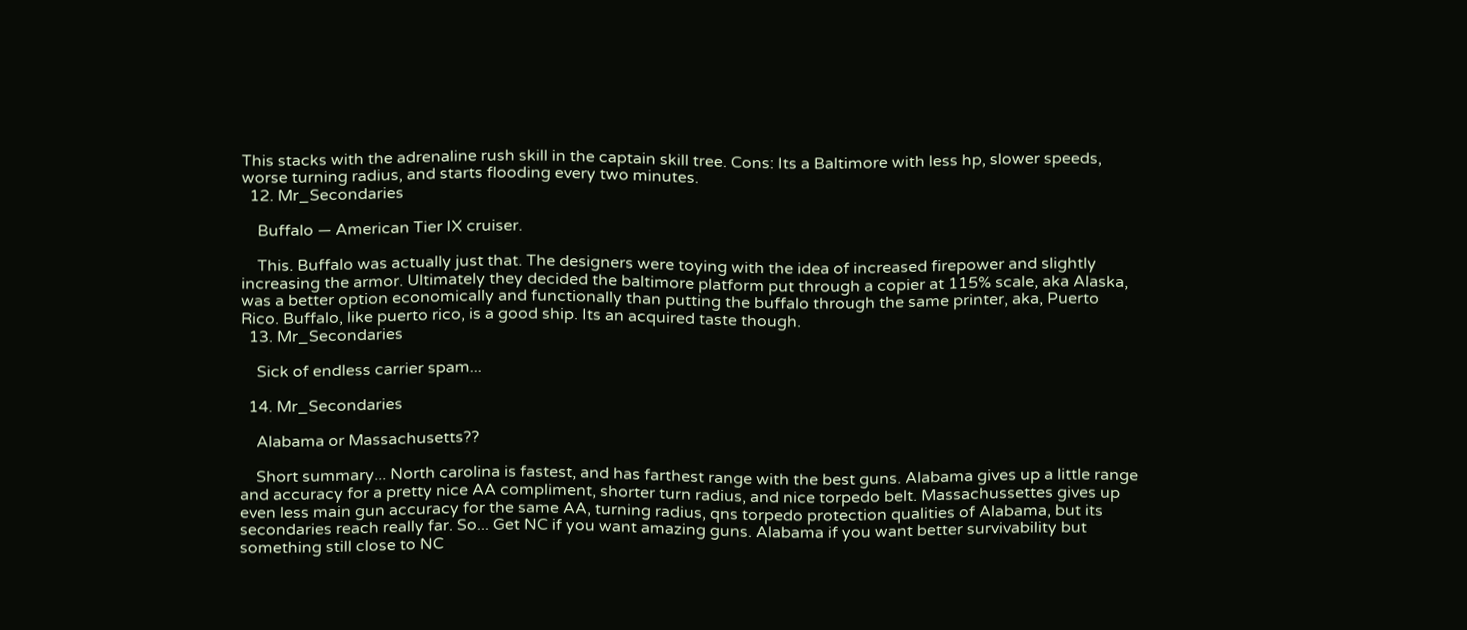This stacks with the adrenaline rush skill in the captain skill tree. Cons: Its a Baltimore with less hp, slower speeds, worse turning radius, and starts flooding every two minutes.
  12. Mr_Secondaries

    Buffalo — American Tier IX cruiser.

    This. Buffalo was actually just that. The designers were toying with the idea of increased firepower and slightly increasing the armor. Ultimately they decided the baltimore platform put through a copier at 115% scale, aka Alaska, was a better option economically and functionally than putting the buffalo through the same printer, aka, Puerto Rico. Buffalo, like puerto rico, is a good ship. Its an acquired taste though.
  13. Mr_Secondaries

    Sick of endless carrier spam...

  14. Mr_Secondaries

    Alabama or Massachusetts??

    Short summary... North carolina is fastest, and has farthest range with the best guns. Alabama gives up a little range and accuracy for a pretty nice AA compliment, shorter turn radius, and nice torpedo belt. Massachussettes gives up even less main gun accuracy for the same AA, turning radius, qns torpedo protection qualities of Alabama, but its secondaries reach really far. So... Get NC if you want amazing guns. Alabama if you want better survivability but something still close to NC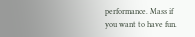performance. Mass if you want to have fun.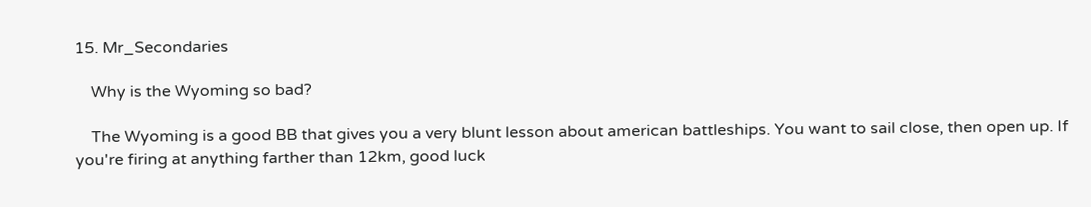15. Mr_Secondaries

    Why is the Wyoming so bad?

    The Wyoming is a good BB that gives you a very blunt lesson about american battleships. You want to sail close, then open up. If you're firing at anything farther than 12km, good luck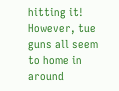hitting it! However, tue guns all seem to home in around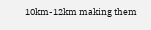10km-12km making them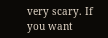very scary. If you want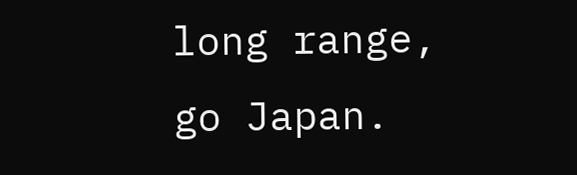long range, go Japan.